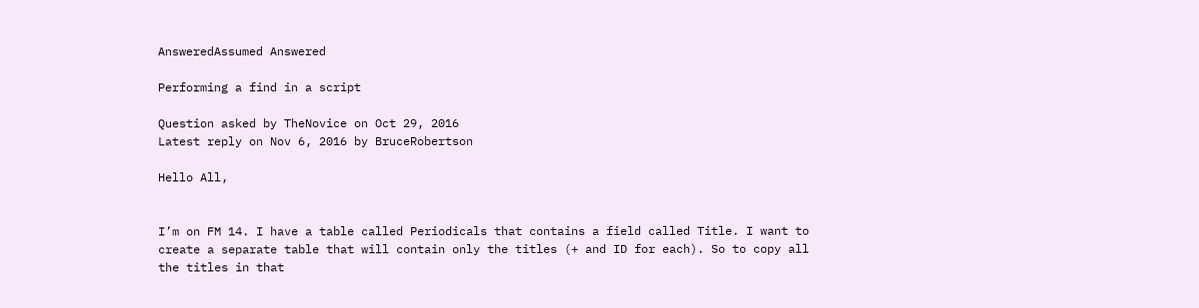AnsweredAssumed Answered

Performing a find in a script

Question asked by TheNovice on Oct 29, 2016
Latest reply on Nov 6, 2016 by BruceRobertson

Hello All,


I’m on FM 14. I have a table called Periodicals that contains a field called Title. I want to create a separate table that will contain only the titles (+ and ID for each). So to copy all the titles in that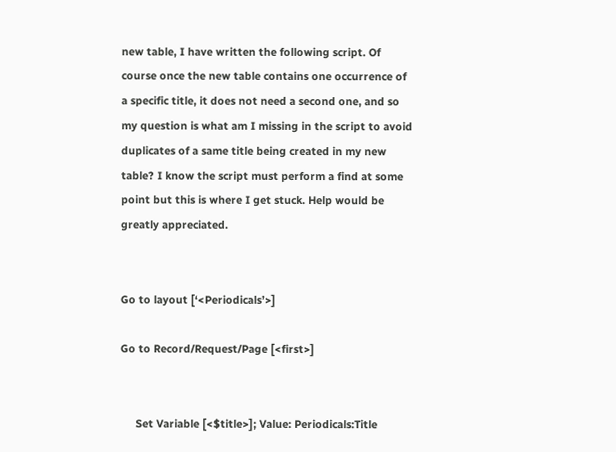new table, I have written the following script. Of course once the new table contains one occurrence of a specific title, it does not need a second one, and so my question is what am I missing in the script to avoid duplicates of a same title being created in my new table? I know the script must perform a find at some point but this is where I get stuck. Help would be greatly appreciated.


Go to layout [‘<Periodicals’>]

Go to Record/Request/Page [<first>]


     Set Variable [<$title>]; Value: Periodicals:Title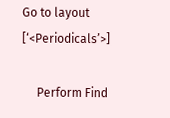Go to layout [‘<Periodicals’>]

     Perform Find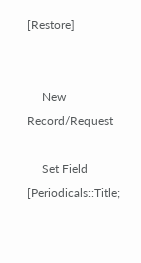[Restore]


     New Record/Request

     Set Field [Periodicals::Title;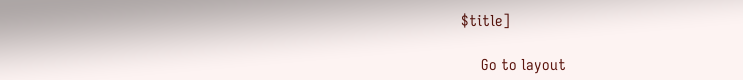$title]

     Go to layout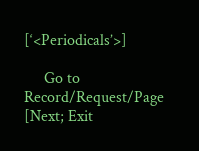[‘<Periodicals’>]

     Go to Record/Request/Page [Next; Exit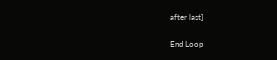after last]

End Loop